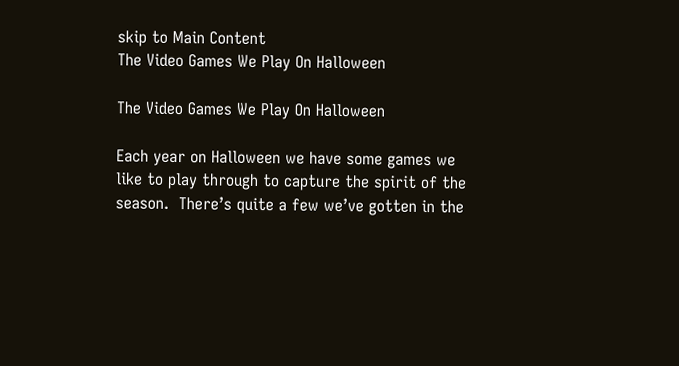skip to Main Content
The Video Games We Play On Halloween

The Video Games We Play On Halloween

Each year on Halloween we have some games we like to play through to capture the spirit of the season.  There’s quite a few we’ve gotten in the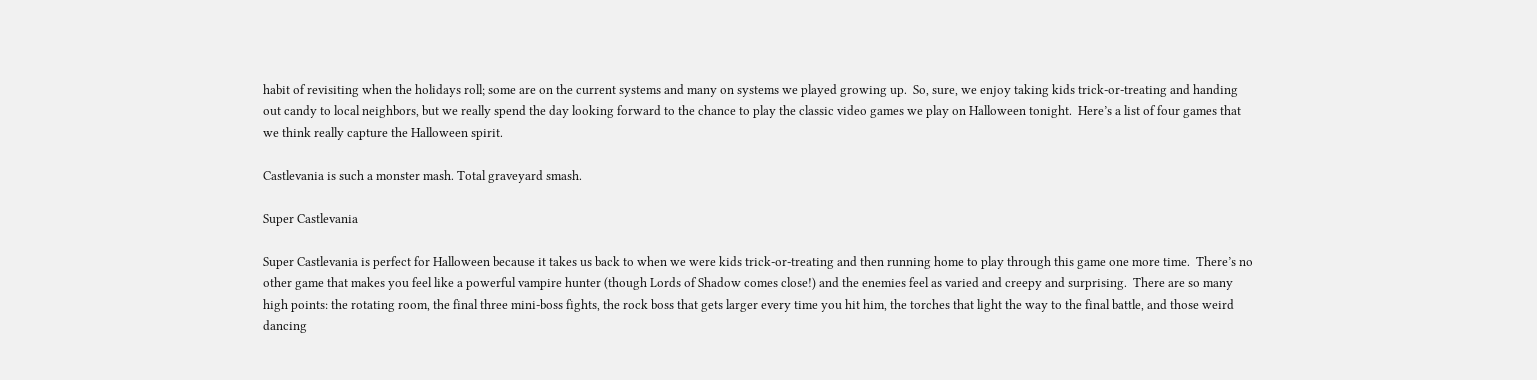habit of revisiting when the holidays roll; some are on the current systems and many on systems we played growing up.  So, sure, we enjoy taking kids trick-or-treating and handing out candy to local neighbors, but we really spend the day looking forward to the chance to play the classic video games we play on Halloween tonight.  Here’s a list of four games that we think really capture the Halloween spirit.

Castlevania is such a monster mash. Total graveyard smash.

Super Castlevania

Super Castlevania is perfect for Halloween because it takes us back to when we were kids trick-or-treating and then running home to play through this game one more time.  There’s no other game that makes you feel like a powerful vampire hunter (though Lords of Shadow comes close!) and the enemies feel as varied and creepy and surprising.  There are so many high points: the rotating room, the final three mini-boss fights, the rock boss that gets larger every time you hit him, the torches that light the way to the final battle, and those weird dancing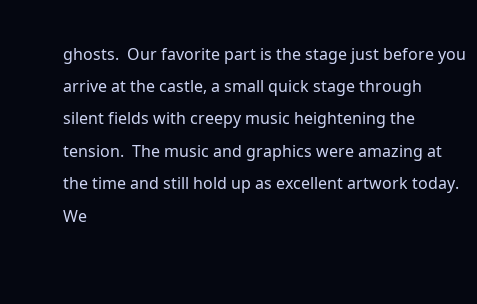ghosts.  Our favorite part is the stage just before you arrive at the castle, a small quick stage through silent fields with creepy music heightening the tension.  The music and graphics were amazing at the time and still hold up as excellent artwork today.  We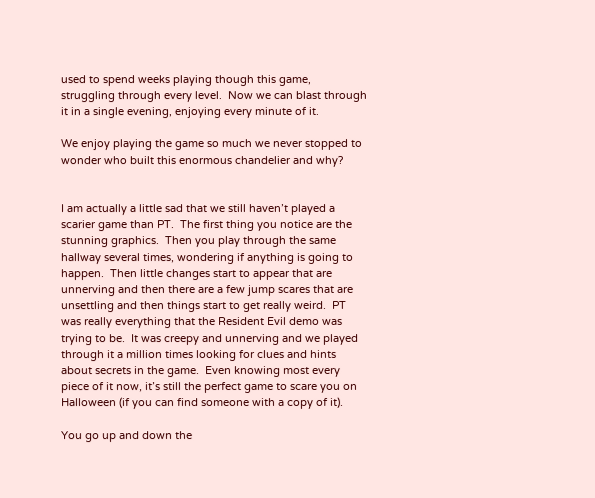used to spend weeks playing though this game, struggling through every level.  Now we can blast through it in a single evening, enjoying every minute of it.

We enjoy playing the game so much we never stopped to wonder who built this enormous chandelier and why?


I am actually a little sad that we still haven’t played a scarier game than PT.  The first thing you notice are the stunning graphics.  Then you play through the same hallway several times, wondering if anything is going to happen.  Then little changes start to appear that are unnerving and then there are a few jump scares that are unsettling and then things start to get really weird.  PT was really everything that the Resident Evil demo was trying to be.  It was creepy and unnerving and we played through it a million times looking for clues and hints about secrets in the game.  Even knowing most every piece of it now, it’s still the perfect game to scare you on Halloween (if you can find someone with a copy of it).

You go up and down the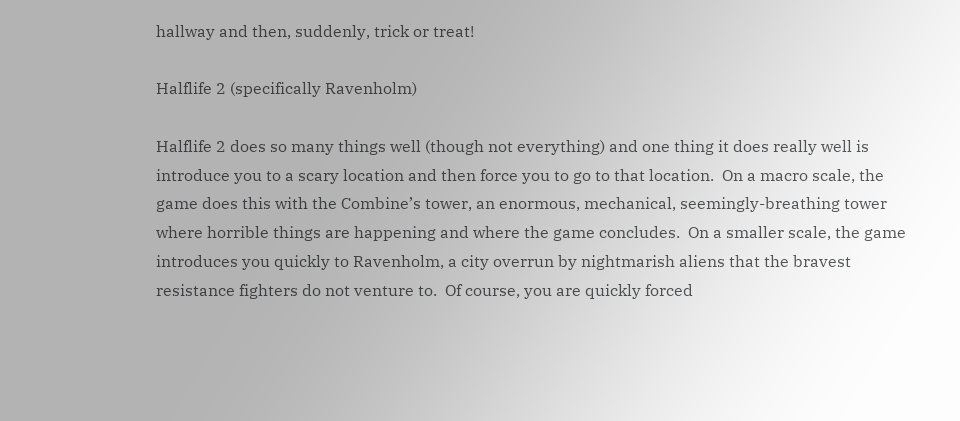hallway and then, suddenly, trick or treat!

Halflife 2 (specifically Ravenholm)

Halflife 2 does so many things well (though not everything) and one thing it does really well is introduce you to a scary location and then force you to go to that location.  On a macro scale, the game does this with the Combine’s tower, an enormous, mechanical, seemingly-breathing tower where horrible things are happening and where the game concludes.  On a smaller scale, the game introduces you quickly to Ravenholm, a city overrun by nightmarish aliens that the bravest resistance fighters do not venture to.  Of course, you are quickly forced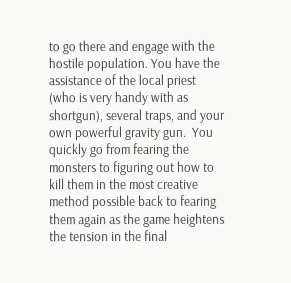to go there and engage with the hostile population. You have the assistance of the local priest (who is very handy with as shortgun), several traps, and your own powerful gravity gun.  You quickly go from fearing the monsters to figuring out how to kill them in the most creative method possible back to fearing them again as the game heightens the tension in the final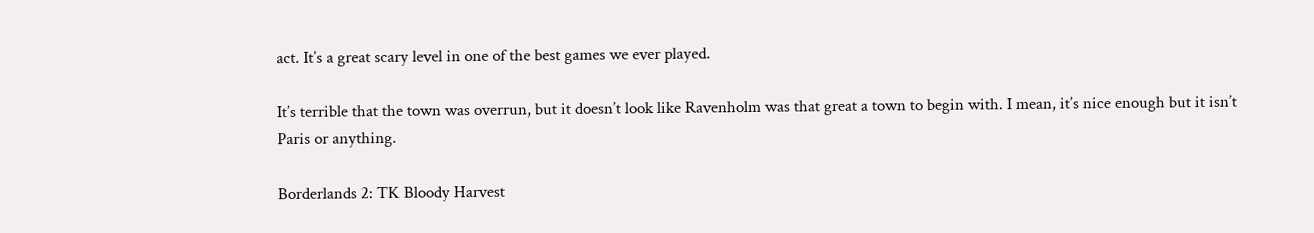act. It’s a great scary level in one of the best games we ever played.

It’s terrible that the town was overrun, but it doesn’t look like Ravenholm was that great a town to begin with. I mean, it’s nice enough but it isn’t Paris or anything.

Borderlands 2: TK Bloody Harvest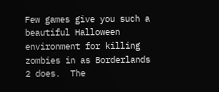Few games give you such a beautiful Halloween environment for killing zombies in as Borderlands 2 does.  The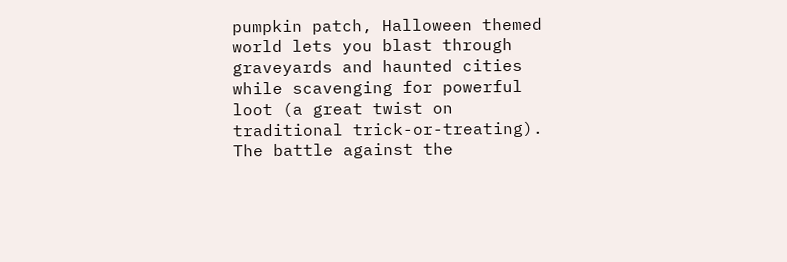pumpkin patch, Halloween themed world lets you blast through graveyards and haunted cities while scavenging for powerful loot (a great twist on traditional trick-or-treating).  The battle against the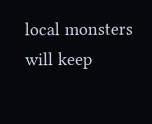local monsters will keep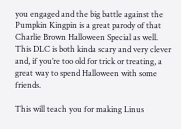you engaged and the big battle against the Pumpkin Kingpin is a great parody of that Charlie Brown Halloween Special as well.  This DLC is both kinda scary and very clever and, if you’re too old for trick or treating, a great way to spend Halloween with some friends.

This will teach you for making Linus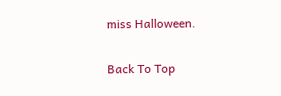miss Halloween.


Back To Top